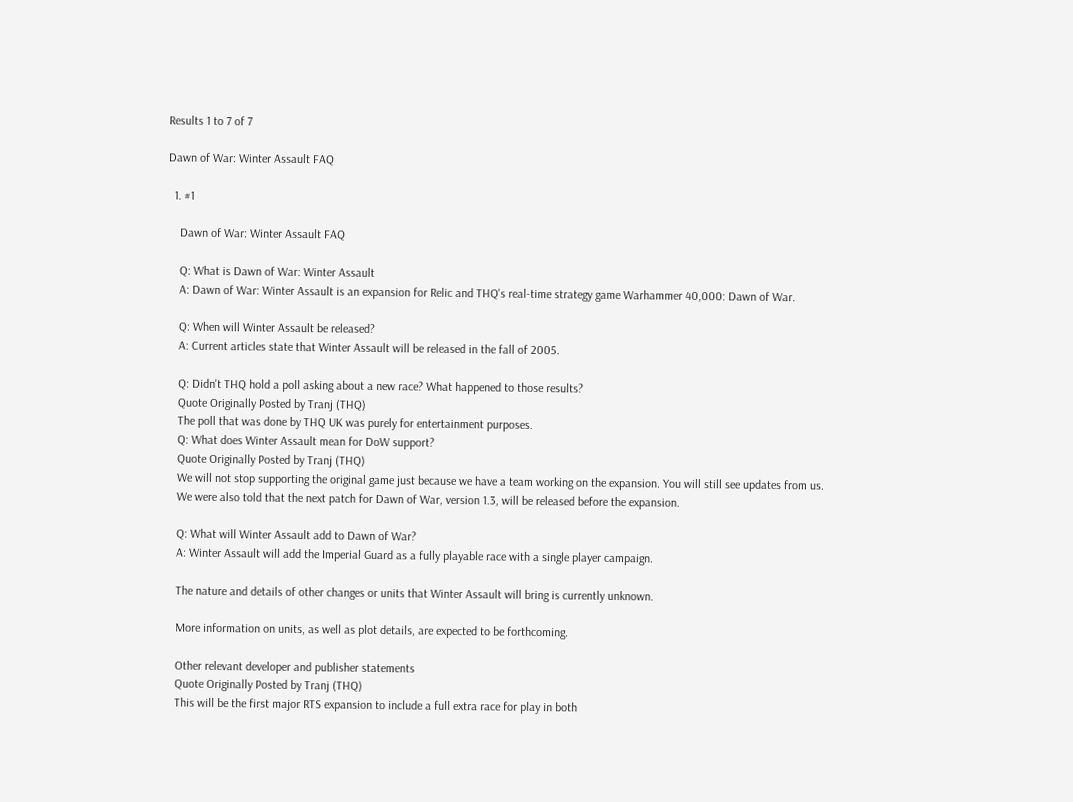Results 1 to 7 of 7

Dawn of War: Winter Assault FAQ

  1. #1

    Dawn of War: Winter Assault FAQ

    Q: What is Dawn of War: Winter Assault
    A: Dawn of War: Winter Assault is an expansion for Relic and THQ's real-time strategy game Warhammer 40,000: Dawn of War.

    Q: When will Winter Assault be released?
    A: Current articles state that Winter Assault will be released in the fall of 2005.

    Q: Didn't THQ hold a poll asking about a new race? What happened to those results?
    Quote Originally Posted by Tranj (THQ)
    The poll that was done by THQ UK was purely for entertainment purposes.
    Q: What does Winter Assault mean for DoW support?
    Quote Originally Posted by Tranj (THQ)
    We will not stop supporting the original game just because we have a team working on the expansion. You will still see updates from us.
    We were also told that the next patch for Dawn of War, version 1.3, will be released before the expansion.

    Q: What will Winter Assault add to Dawn of War?
    A: Winter Assault will add the Imperial Guard as a fully playable race with a single player campaign.

    The nature and details of other changes or units that Winter Assault will bring is currently unknown.

    More information on units, as well as plot details, are expected to be forthcoming.

    Other relevant developer and publisher statements
    Quote Originally Posted by Tranj (THQ)
    This will be the first major RTS expansion to include a full extra race for play in both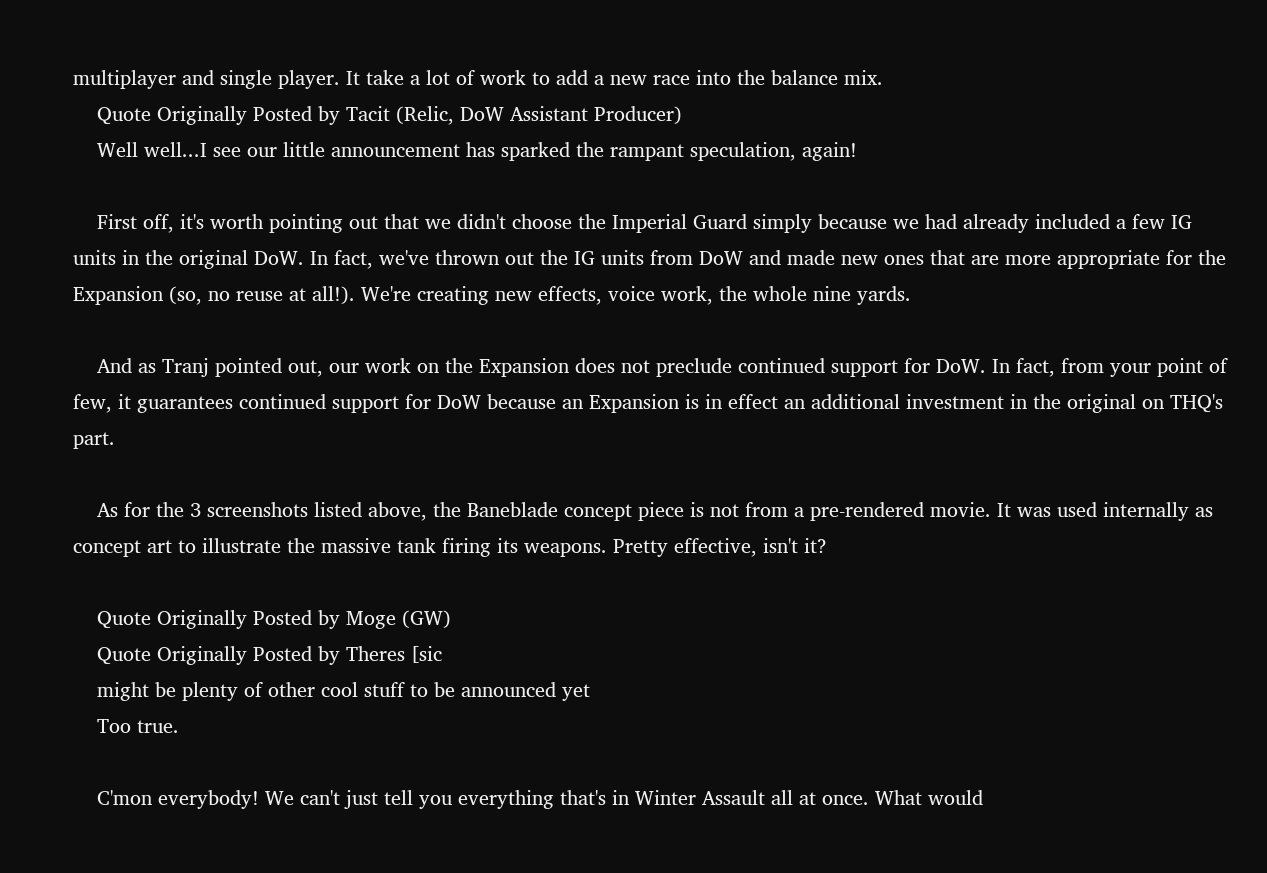multiplayer and single player. It take a lot of work to add a new race into the balance mix.
    Quote Originally Posted by Tacit (Relic, DoW Assistant Producer)
    Well well...I see our little announcement has sparked the rampant speculation, again!

    First off, it's worth pointing out that we didn't choose the Imperial Guard simply because we had already included a few IG units in the original DoW. In fact, we've thrown out the IG units from DoW and made new ones that are more appropriate for the Expansion (so, no reuse at all!). We're creating new effects, voice work, the whole nine yards.

    And as Tranj pointed out, our work on the Expansion does not preclude continued support for DoW. In fact, from your point of few, it guarantees continued support for DoW because an Expansion is in effect an additional investment in the original on THQ's part.

    As for the 3 screenshots listed above, the Baneblade concept piece is not from a pre-rendered movie. It was used internally as concept art to illustrate the massive tank firing its weapons. Pretty effective, isn't it?

    Quote Originally Posted by Moge (GW)
    Quote Originally Posted by Theres [sic
    might be plenty of other cool stuff to be announced yet
    Too true.

    C'mon everybody! We can't just tell you everything that's in Winter Assault all at once. What would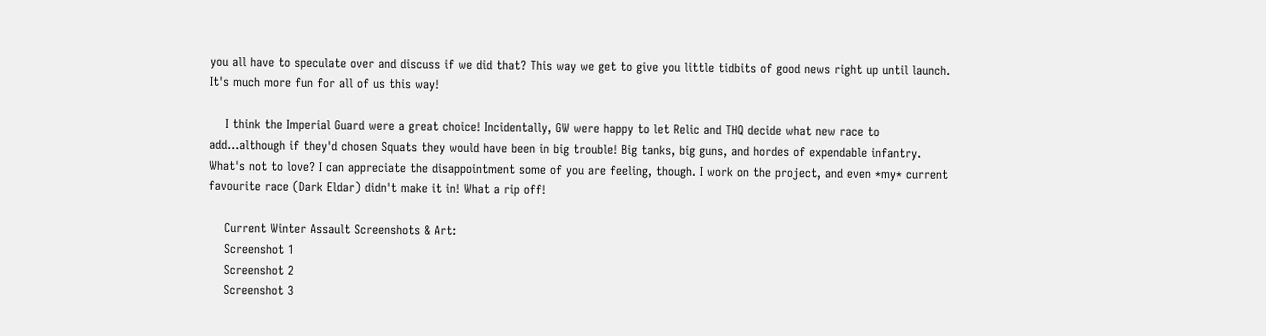you all have to speculate over and discuss if we did that? This way we get to give you little tidbits of good news right up until launch. It's much more fun for all of us this way!

    I think the Imperial Guard were a great choice! Incidentally, GW were happy to let Relic and THQ decide what new race to add...although if they'd chosen Squats they would have been in big trouble! Big tanks, big guns, and hordes of expendable infantry. What's not to love? I can appreciate the disappointment some of you are feeling, though. I work on the project, and even *my* current favourite race (Dark Eldar) didn't make it in! What a rip off!

    Current Winter Assault Screenshots & Art:
    Screenshot 1
    Screenshot 2
    Screenshot 3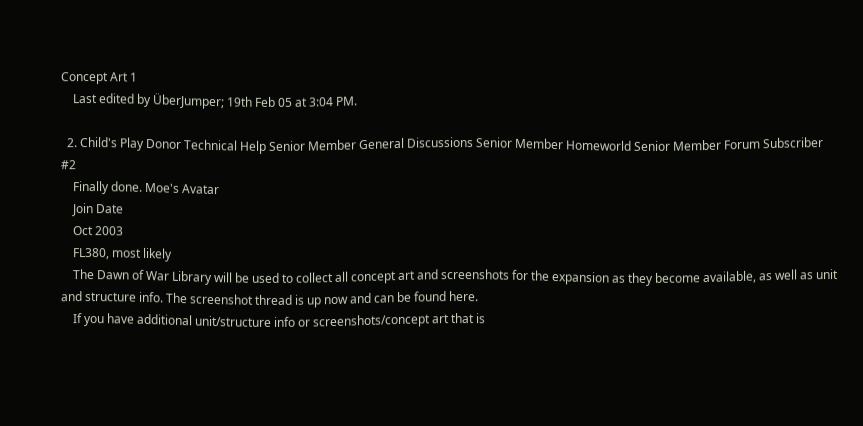Concept Art 1
    Last edited by ÜberJumper; 19th Feb 05 at 3:04 PM.

  2. Child's Play Donor Technical Help Senior Member General Discussions Senior Member Homeworld Senior Member Forum Subscriber  #2
    Finally done. Moe's Avatar
    Join Date
    Oct 2003
    FL380, most likely
    The Dawn of War Library will be used to collect all concept art and screenshots for the expansion as they become available, as well as unit and structure info. The screenshot thread is up now and can be found here.
    If you have additional unit/structure info or screenshots/concept art that is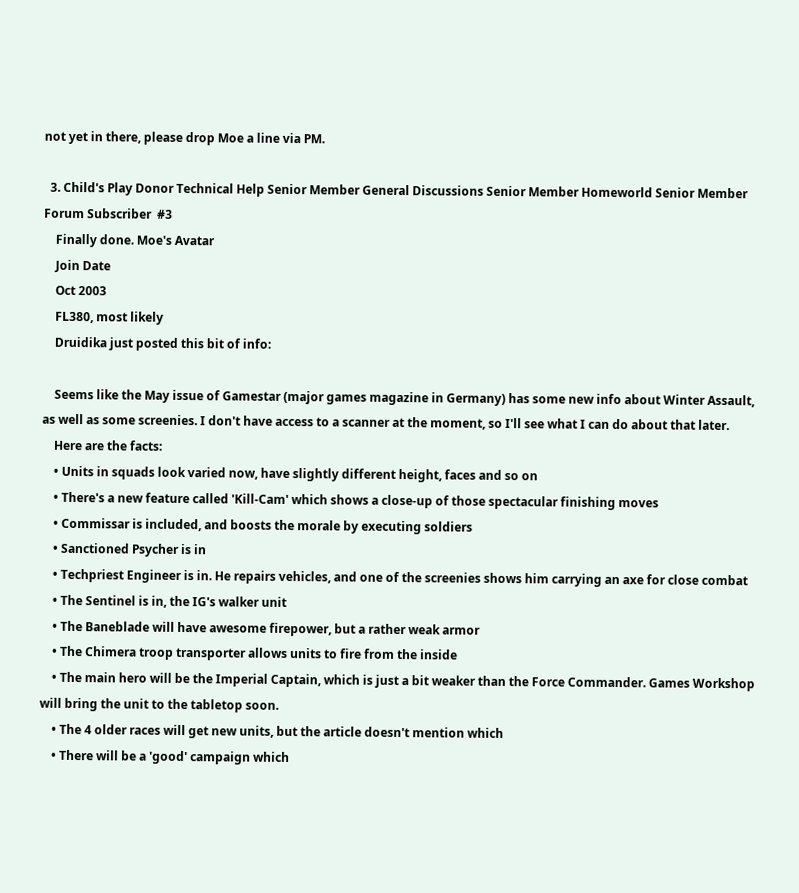not yet in there, please drop Moe a line via PM.

  3. Child's Play Donor Technical Help Senior Member General Discussions Senior Member Homeworld Senior Member Forum Subscriber  #3
    Finally done. Moe's Avatar
    Join Date
    Oct 2003
    FL380, most likely
    Druidika just posted this bit of info:

    Seems like the May issue of Gamestar (major games magazine in Germany) has some new info about Winter Assault, as well as some screenies. I don't have access to a scanner at the moment, so I'll see what I can do about that later.
    Here are the facts:
    • Units in squads look varied now, have slightly different height, faces and so on
    • There's a new feature called 'Kill-Cam' which shows a close-up of those spectacular finishing moves
    • Commissar is included, and boosts the morale by executing soldiers
    • Sanctioned Psycher is in
    • Techpriest Engineer is in. He repairs vehicles, and one of the screenies shows him carrying an axe for close combat
    • The Sentinel is in, the IG's walker unit
    • The Baneblade will have awesome firepower, but a rather weak armor
    • The Chimera troop transporter allows units to fire from the inside
    • The main hero will be the Imperial Captain, which is just a bit weaker than the Force Commander. Games Workshop will bring the unit to the tabletop soon.
    • The 4 older races will get new units, but the article doesn't mention which
    • There will be a 'good' campaign which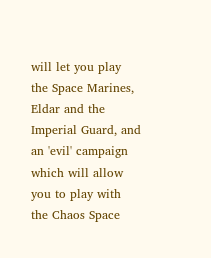will let you play the Space Marines, Eldar and the Imperial Guard, and an 'evil' campaign which will allow you to play with the Chaos Space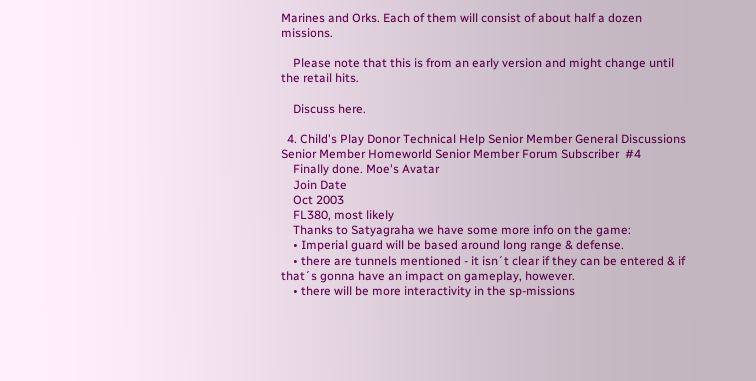Marines and Orks. Each of them will consist of about half a dozen missions.

    Please note that this is from an early version and might change until the retail hits.

    Discuss here.

  4. Child's Play Donor Technical Help Senior Member General Discussions Senior Member Homeworld Senior Member Forum Subscriber  #4
    Finally done. Moe's Avatar
    Join Date
    Oct 2003
    FL380, most likely
    Thanks to Satyagraha we have some more info on the game:
    • Imperial guard will be based around long range & defense.
    • there are tunnels mentioned - it isn´t clear if they can be entered & if that´s gonna have an impact on gameplay, however.
    • there will be more interactivity in the sp-missions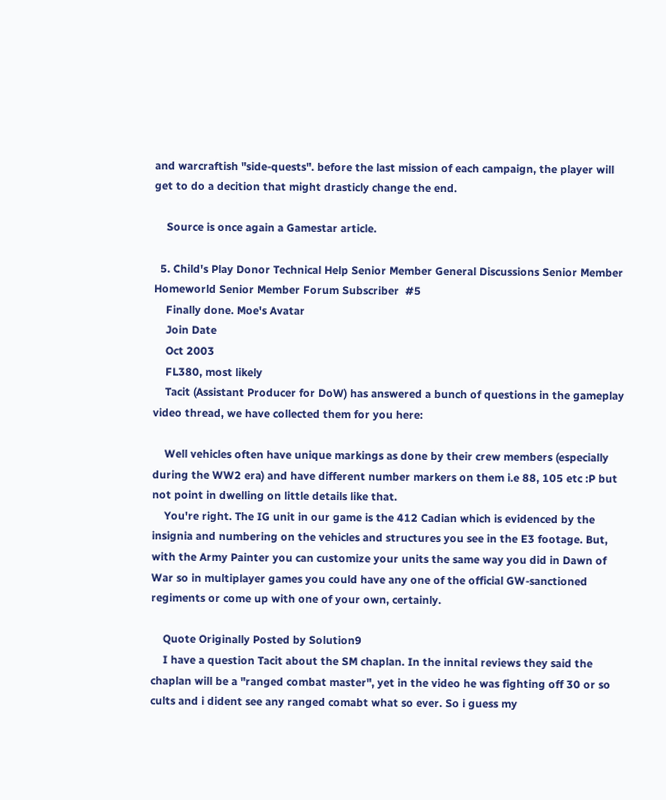and warcraftish "side-quests". before the last mission of each campaign, the player will get to do a decition that might drasticly change the end.

    Source is once again a Gamestar article.

  5. Child's Play Donor Technical Help Senior Member General Discussions Senior Member Homeworld Senior Member Forum Subscriber  #5
    Finally done. Moe's Avatar
    Join Date
    Oct 2003
    FL380, most likely
    Tacit (Assistant Producer for DoW) has answered a bunch of questions in the gameplay video thread, we have collected them for you here:

    Well vehicles often have unique markings as done by their crew members (especially during the WW2 era) and have different number markers on them i.e 88, 105 etc :P but not point in dwelling on little details like that.
    You're right. The IG unit in our game is the 412 Cadian which is evidenced by the insignia and numbering on the vehicles and structures you see in the E3 footage. But, with the Army Painter you can customize your units the same way you did in Dawn of War so in multiplayer games you could have any one of the official GW-sanctioned regiments or come up with one of your own, certainly.

    Quote Originally Posted by Solution9
    I have a question Tacit about the SM chaplan. In the innital reviews they said the chaplan will be a "ranged combat master", yet in the video he was fighting off 30 or so cults and i dident see any ranged comabt what so ever. So i guess my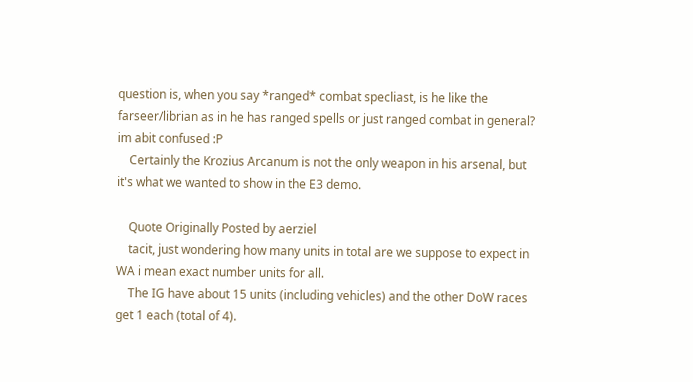question is, when you say *ranged* combat specliast, is he like the farseer/librian as in he has ranged spells or just ranged combat in general? im abit confused :P
    Certainly the Krozius Arcanum is not the only weapon in his arsenal, but it's what we wanted to show in the E3 demo.

    Quote Originally Posted by aerziel
    tacit, just wondering how many units in total are we suppose to expect in WA i mean exact number units for all.
    The IG have about 15 units (including vehicles) and the other DoW races get 1 each (total of 4).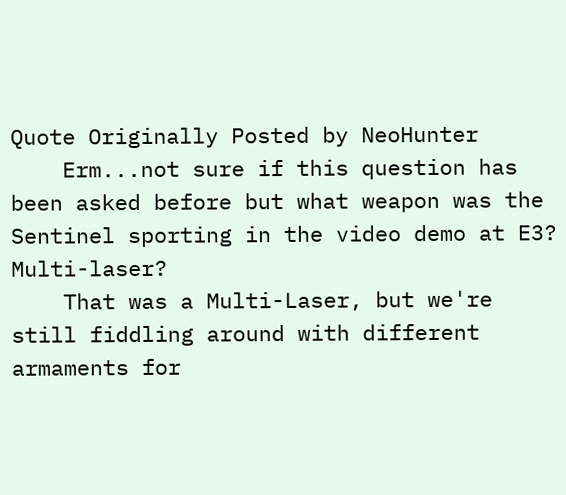Quote Originally Posted by NeoHunter
    Erm...not sure if this question has been asked before but what weapon was the Sentinel sporting in the video demo at E3? Multi-laser?
    That was a Multi-Laser, but we're still fiddling around with different armaments for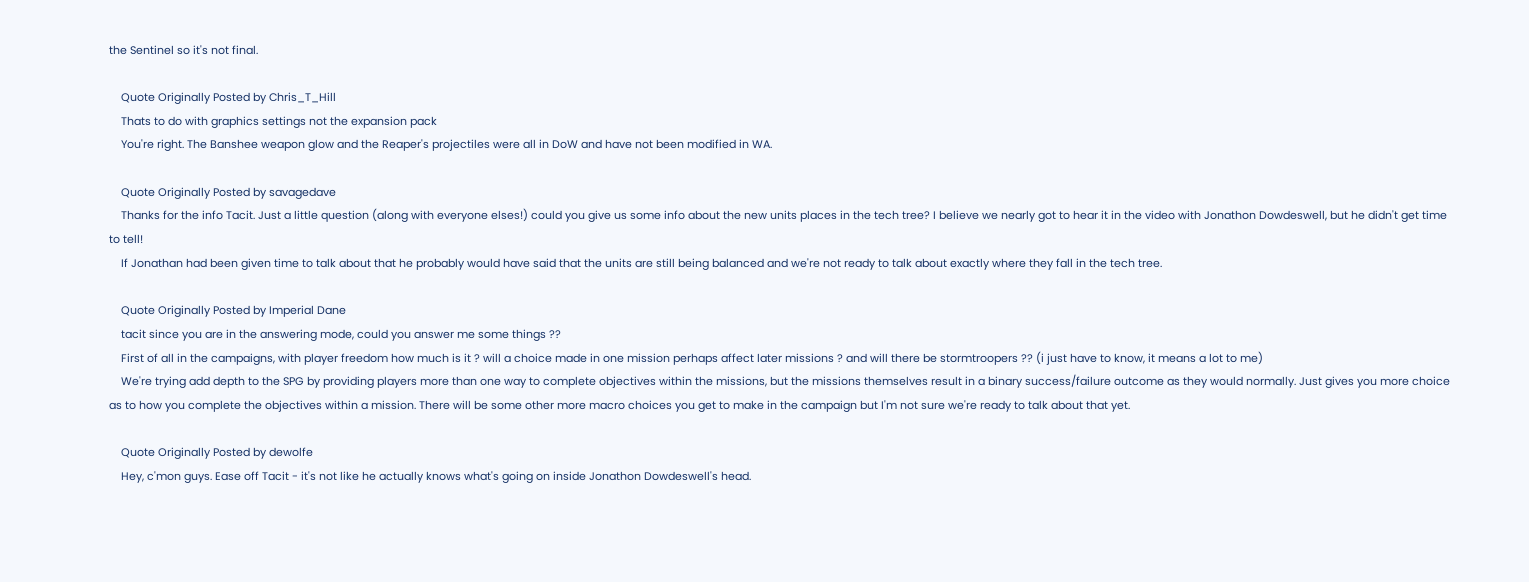the Sentinel so it's not final.

    Quote Originally Posted by Chris_T_Hill
    Thats to do with graphics settings not the expansion pack
    You're right. The Banshee weapon glow and the Reaper's projectiles were all in DoW and have not been modified in WA.

    Quote Originally Posted by savagedave
    Thanks for the info Tacit. Just a little question (along with everyone elses!) could you give us some info about the new units places in the tech tree? I believe we nearly got to hear it in the video with Jonathon Dowdeswell, but he didn't get time to tell!
    If Jonathan had been given time to talk about that he probably would have said that the units are still being balanced and we're not ready to talk about exactly where they fall in the tech tree.

    Quote Originally Posted by Imperial Dane
    tacit since you are in the answering mode, could you answer me some things ??
    First of all in the campaigns, with player freedom how much is it ? will a choice made in one mission perhaps affect later missions ? and will there be stormtroopers ?? (i just have to know, it means a lot to me)
    We're trying add depth to the SPG by providing players more than one way to complete objectives within the missions, but the missions themselves result in a binary success/failure outcome as they would normally. Just gives you more choice as to how you complete the objectives within a mission. There will be some other more macro choices you get to make in the campaign but I'm not sure we're ready to talk about that yet.

    Quote Originally Posted by dewolfe
    Hey, c'mon guys. Ease off Tacit - it's not like he actually knows what's going on inside Jonathon Dowdeswell's head.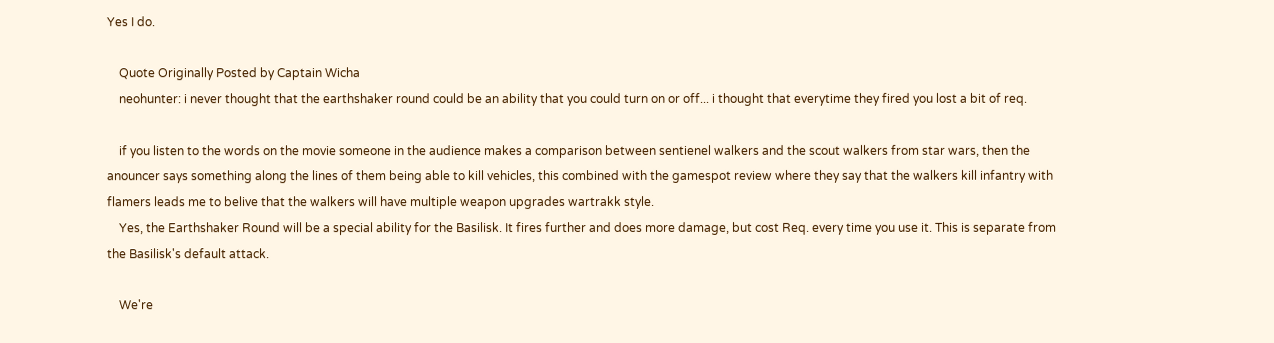Yes I do.

    Quote Originally Posted by Captain Wicha
    neohunter: i never thought that the earthshaker round could be an ability that you could turn on or off... i thought that everytime they fired you lost a bit of req.

    if you listen to the words on the movie someone in the audience makes a comparison between sentienel walkers and the scout walkers from star wars, then the anouncer says something along the lines of them being able to kill vehicles, this combined with the gamespot review where they say that the walkers kill infantry with flamers leads me to belive that the walkers will have multiple weapon upgrades wartrakk style.
    Yes, the Earthshaker Round will be a special ability for the Basilisk. It fires further and does more damage, but cost Req. every time you use it. This is separate from the Basilisk's default attack.

    We're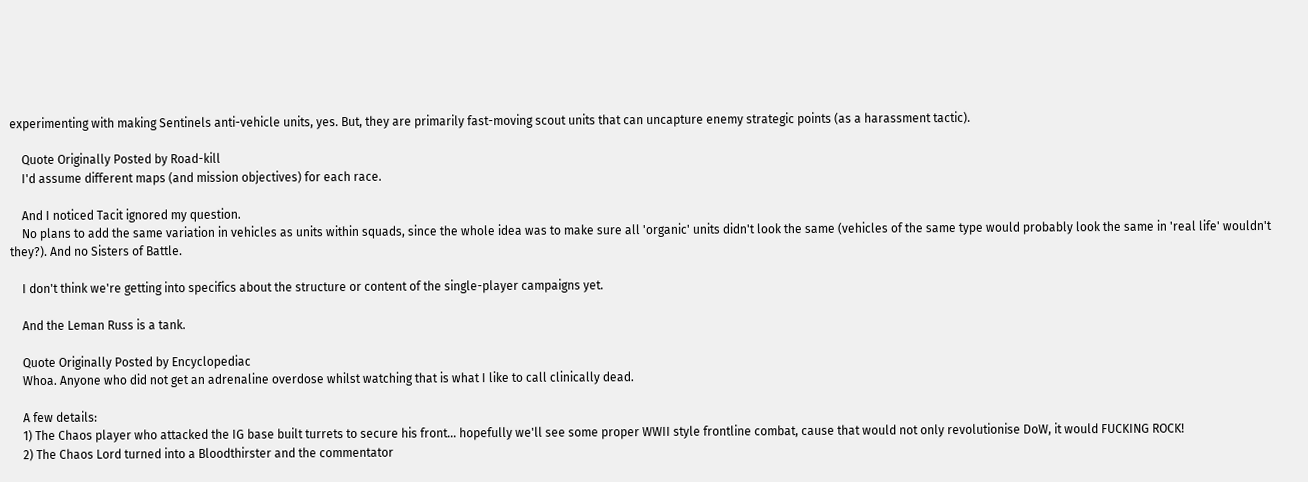experimenting with making Sentinels anti-vehicle units, yes. But, they are primarily fast-moving scout units that can uncapture enemy strategic points (as a harassment tactic).

    Quote Originally Posted by Road-kill
    I'd assume different maps (and mission objectives) for each race.

    And I noticed Tacit ignored my question.
    No plans to add the same variation in vehicles as units within squads, since the whole idea was to make sure all 'organic' units didn't look the same (vehicles of the same type would probably look the same in 'real life' wouldn't they?). And no Sisters of Battle.

    I don't think we're getting into specifics about the structure or content of the single-player campaigns yet.

    And the Leman Russ is a tank.

    Quote Originally Posted by Encyclopediac
    Whoa. Anyone who did not get an adrenaline overdose whilst watching that is what I like to call clinically dead.

    A few details:
    1) The Chaos player who attacked the IG base built turrets to secure his front... hopefully we'll see some proper WWII style frontline combat, cause that would not only revolutionise DoW, it would FUCKING ROCK!
    2) The Chaos Lord turned into a Bloodthirster and the commentator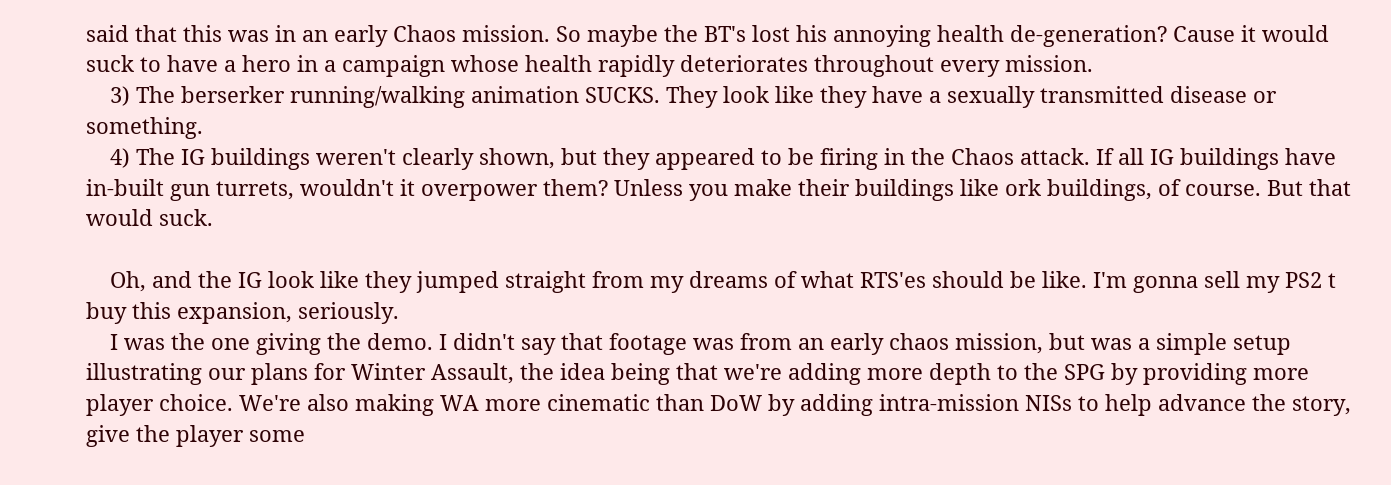said that this was in an early Chaos mission. So maybe the BT's lost his annoying health de-generation? Cause it would suck to have a hero in a campaign whose health rapidly deteriorates throughout every mission.
    3) The berserker running/walking animation SUCKS. They look like they have a sexually transmitted disease or something.
    4) The IG buildings weren't clearly shown, but they appeared to be firing in the Chaos attack. If all IG buildings have in-built gun turrets, wouldn't it overpower them? Unless you make their buildings like ork buildings, of course. But that would suck.

    Oh, and the IG look like they jumped straight from my dreams of what RTS'es should be like. I'm gonna sell my PS2 t buy this expansion, seriously.
    I was the one giving the demo. I didn't say that footage was from an early chaos mission, but was a simple setup illustrating our plans for Winter Assault, the idea being that we're adding more depth to the SPG by providing more player choice. We're also making WA more cinematic than DoW by adding intra-mission NISs to help advance the story, give the player some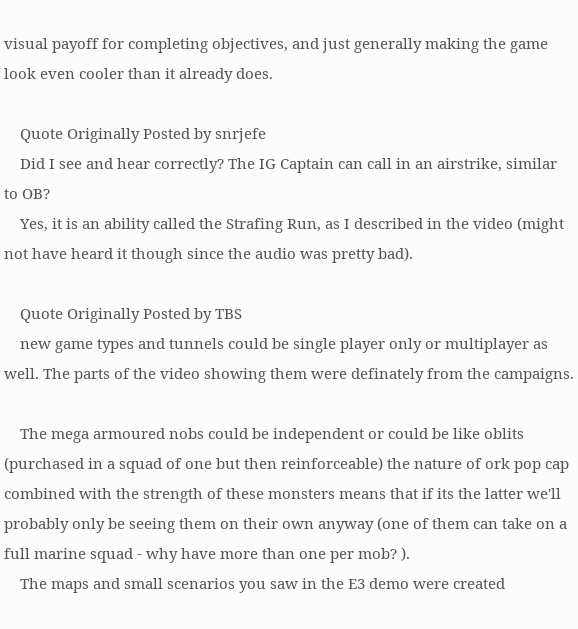visual payoff for completing objectives, and just generally making the game look even cooler than it already does.

    Quote Originally Posted by snrjefe
    Did I see and hear correctly? The IG Captain can call in an airstrike, similar to OB?
    Yes, it is an ability called the Strafing Run, as I described in the video (might not have heard it though since the audio was pretty bad).

    Quote Originally Posted by TBS
    new game types and tunnels could be single player only or multiplayer as well. The parts of the video showing them were definately from the campaigns.

    The mega armoured nobs could be independent or could be like oblits (purchased in a squad of one but then reinforceable) the nature of ork pop cap combined with the strength of these monsters means that if its the latter we'll probably only be seeing them on their own anyway (one of them can take on a full marine squad - why have more than one per mob? ).
    The maps and small scenarios you saw in the E3 demo were created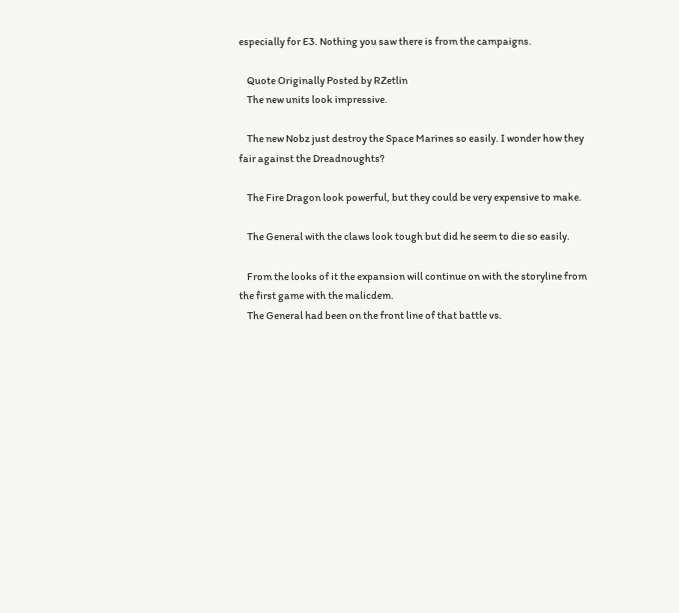especially for E3. Nothing you saw there is from the campaigns.

    Quote Originally Posted by RZetlin
    The new units look impressive.

    The new Nobz just destroy the Space Marines so easily. I wonder how they fair against the Dreadnoughts?

    The Fire Dragon look powerful, but they could be very expensive to make.

    The General with the claws look tough but did he seem to die so easily.

    From the looks of it the expansion will continue on with the storyline from the first game with the malicdem.
    The General had been on the front line of that battle vs.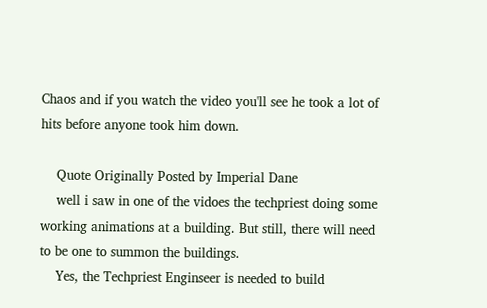Chaos and if you watch the video you'll see he took a lot of hits before anyone took him down.

    Quote Originally Posted by Imperial Dane
    well i saw in one of the vidoes the techpriest doing some working animations at a building. But still, there will need to be one to summon the buildings.
    Yes, the Techpriest Enginseer is needed to build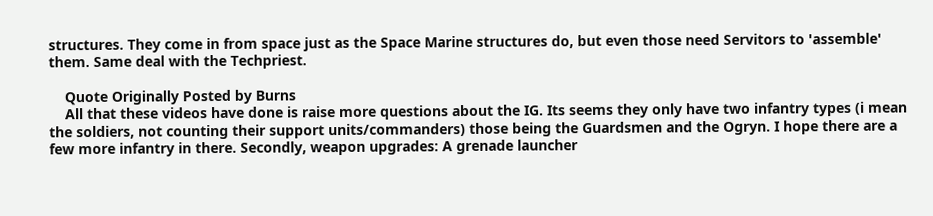structures. They come in from space just as the Space Marine structures do, but even those need Servitors to 'assemble' them. Same deal with the Techpriest.

    Quote Originally Posted by Burns
    All that these videos have done is raise more questions about the IG. Its seems they only have two infantry types (i mean the soldiers, not counting their support units/commanders) those being the Guardsmen and the Ogryn. I hope there are a few more infantry in there. Secondly, weapon upgrades: A grenade launcher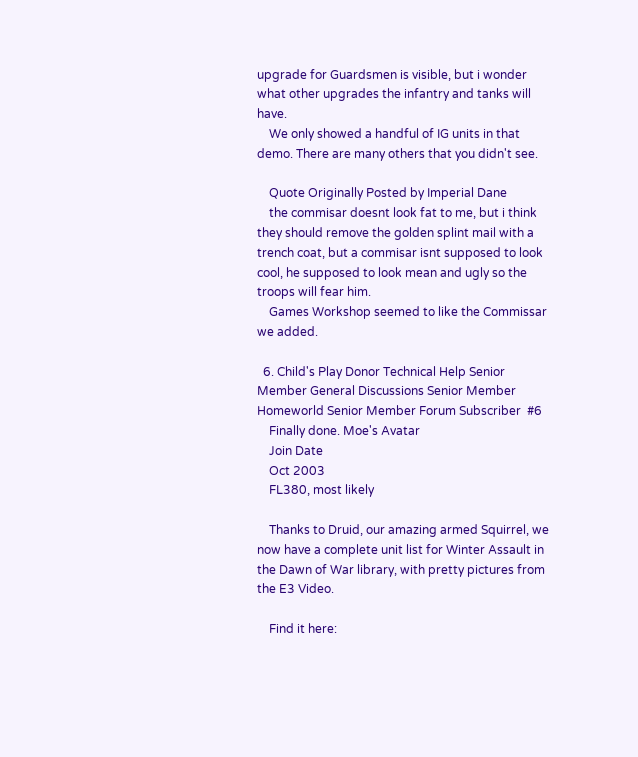upgrade for Guardsmen is visible, but i wonder what other upgrades the infantry and tanks will have.
    We only showed a handful of IG units in that demo. There are many others that you didn't see.

    Quote Originally Posted by Imperial Dane
    the commisar doesnt look fat to me, but i think they should remove the golden splint mail with a trench coat, but a commisar isnt supposed to look cool, he supposed to look mean and ugly so the troops will fear him.
    Games Workshop seemed to like the Commissar we added.

  6. Child's Play Donor Technical Help Senior Member General Discussions Senior Member Homeworld Senior Member Forum Subscriber  #6
    Finally done. Moe's Avatar
    Join Date
    Oct 2003
    FL380, most likely

    Thanks to Druid, our amazing armed Squirrel, we now have a complete unit list for Winter Assault in the Dawn of War library, with pretty pictures from the E3 Video.

    Find it here: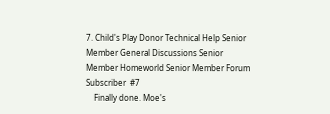7. Child's Play Donor Technical Help Senior Member General Discussions Senior Member Homeworld Senior Member Forum Subscriber  #7
    Finally done. Moe's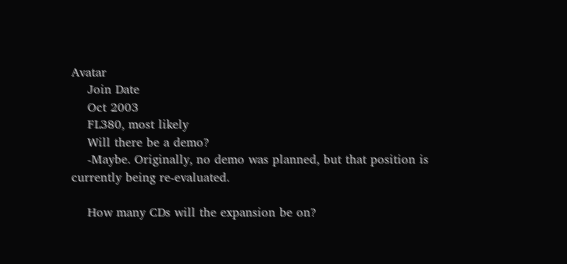Avatar
    Join Date
    Oct 2003
    FL380, most likely
    Will there be a demo?
    -Maybe. Originally, no demo was planned, but that position is currently being re-evaluated.

    How many CDs will the expansion be on?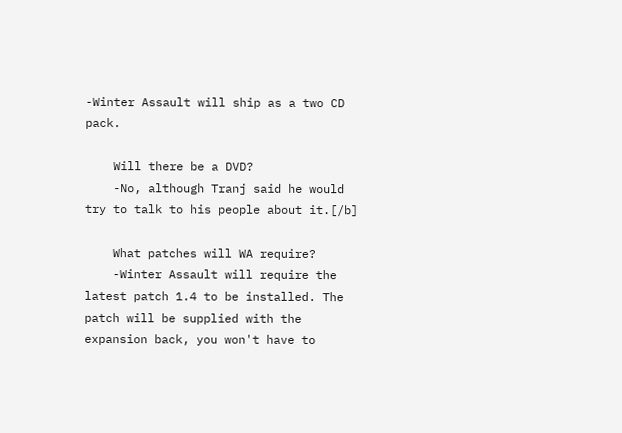-Winter Assault will ship as a two CD pack.

    Will there be a DVD?
    -No, although Tranj said he would try to talk to his people about it.[/b]

    What patches will WA require?
    -Winter Assault will require the latest patch 1.4 to be installed. The patch will be supplied with the expansion back, you won't have to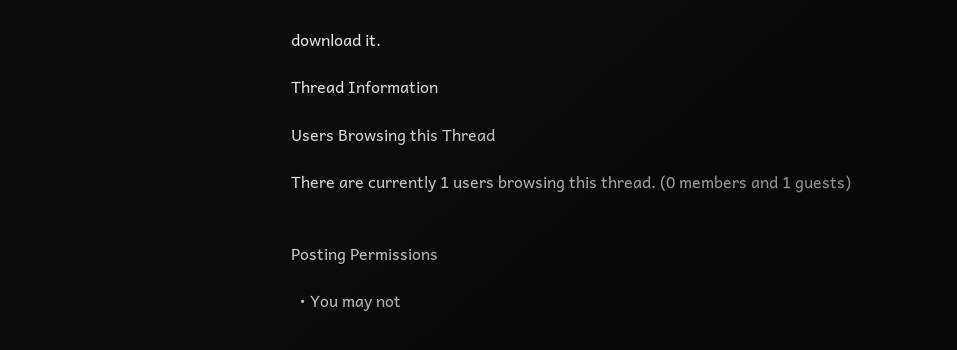download it.

Thread Information

Users Browsing this Thread

There are currently 1 users browsing this thread. (0 members and 1 guests)


Posting Permissions

  • You may not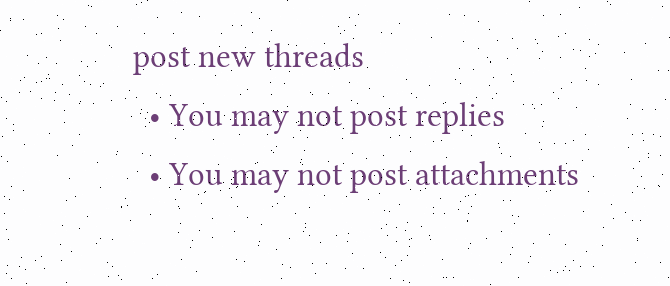post new threads
  • You may not post replies
  • You may not post attachments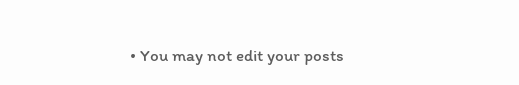• You may not edit your posts